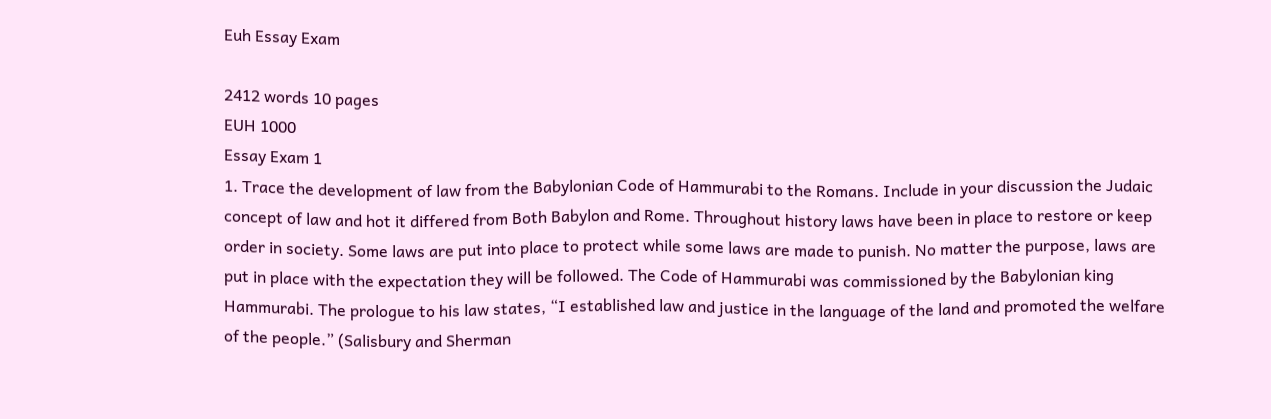Euh Essay Exam

2412 words 10 pages
EUH 1000
Essay Exam 1
1. Trace the development of law from the Babylonian Code of Hammurabi to the Romans. Include in your discussion the Judaic concept of law and hot it differed from Both Babylon and Rome. Throughout history laws have been in place to restore or keep order in society. Some laws are put into place to protect while some laws are made to punish. No matter the purpose, laws are put in place with the expectation they will be followed. The Code of Hammurabi was commissioned by the Babylonian king Hammurabi. The prologue to his law states, “I established law and justice in the language of the land and promoted the welfare of the people.” (Salisbury and Sherman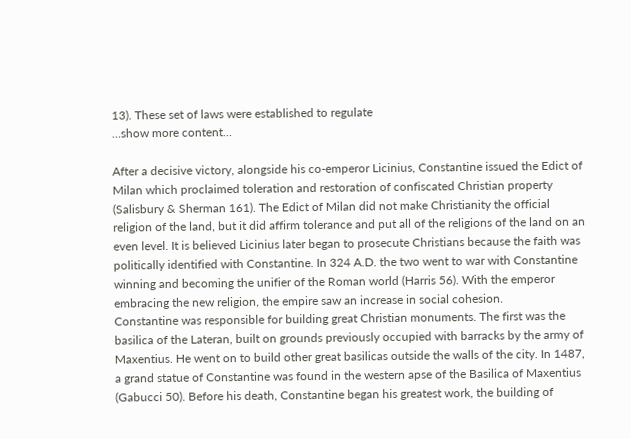13). These set of laws were established to regulate
…show more content…

After a decisive victory, alongside his co-emperor Licinius, Constantine issued the Edict of Milan which proclaimed toleration and restoration of confiscated Christian property (Salisbury & Sherman 161). The Edict of Milan did not make Christianity the official religion of the land, but it did affirm tolerance and put all of the religions of the land on an even level. It is believed Licinius later began to prosecute Christians because the faith was politically identified with Constantine. In 324 A.D. the two went to war with Constantine winning and becoming the unifier of the Roman world (Harris 56). With the emperor embracing the new religion, the empire saw an increase in social cohesion.
Constantine was responsible for building great Christian monuments. The first was the basilica of the Lateran, built on grounds previously occupied with barracks by the army of Maxentius. He went on to build other great basilicas outside the walls of the city. In 1487, a grand statue of Constantine was found in the western apse of the Basilica of Maxentius (Gabucci 50). Before his death, Constantine began his greatest work, the building of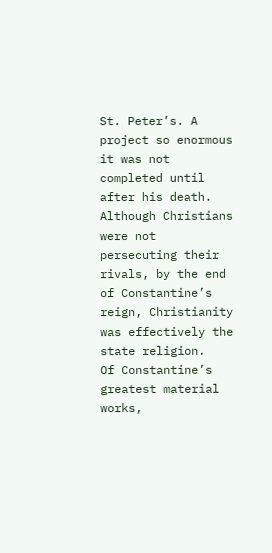St. Peter’s. A project so enormous it was not completed until after his death. Although Christians were not persecuting their rivals, by the end of Constantine’s reign, Christianity was effectively the state religion.
Of Constantine’s greatest material works,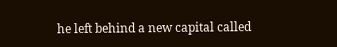he left behind a new capital called